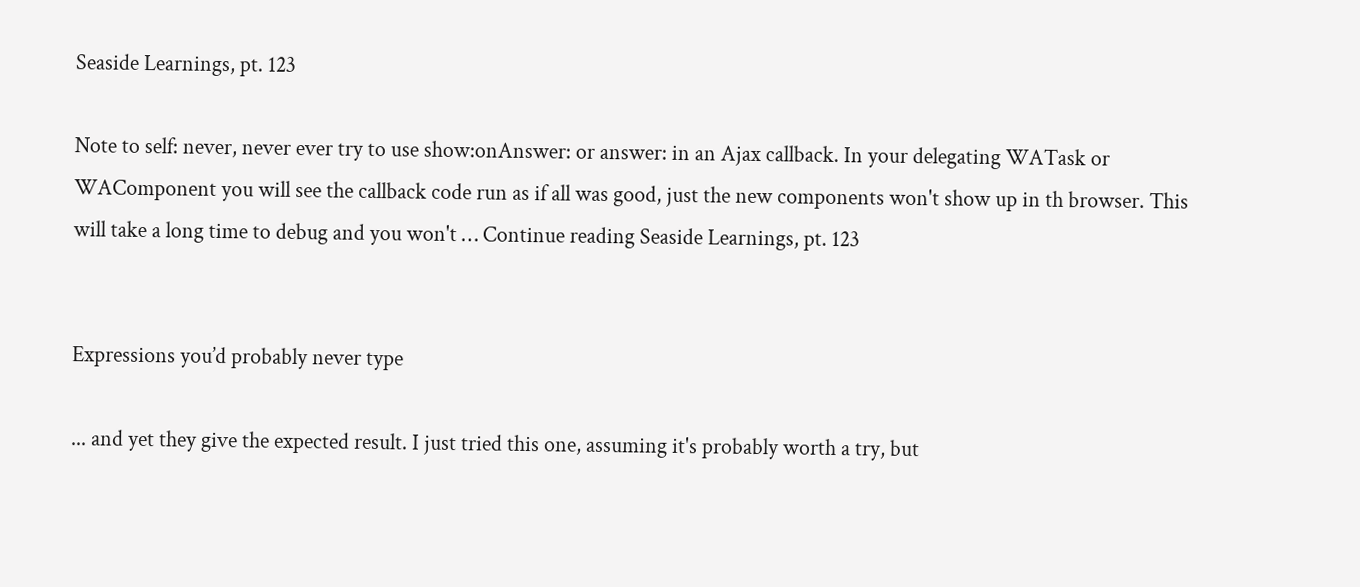Seaside Learnings, pt. 123

Note to self: never, never ever try to use show:onAnswer: or answer: in an Ajax callback. In your delegating WATask or  WAComponent you will see the callback code run as if all was good, just the new components won't show up in th browser. This will take a long time to debug and you won't … Continue reading Seaside Learnings, pt. 123


Expressions you’d probably never type

... and yet they give the expected result. I just tried this one, assuming it's probably worth a try, but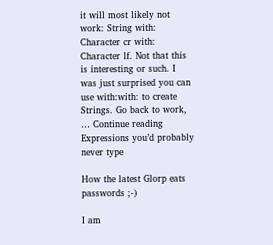it will most likely not work: String with: Character cr with: Character lf. Not that this is interesting or such. I was just surprised you can use with:with: to create Strings. Go back to work, … Continue reading Expressions you’d probably never type

How the latest Glorp eats passwords ;-)

I am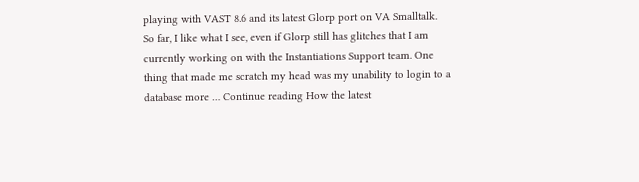playing with VAST 8.6 and its latest Glorp port on VA Smalltalk. So far, I like what I see, even if Glorp still has glitches that I am currently working on with the Instantiations Support team. One thing that made me scratch my head was my unability to login to a database more … Continue reading How the latest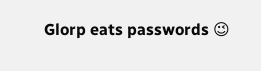Glorp eats passwords 😉